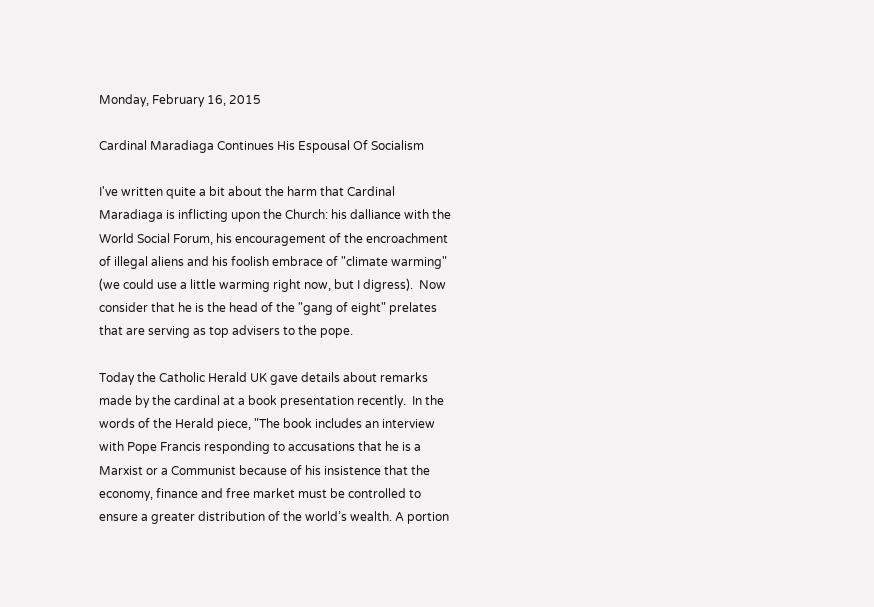Monday, February 16, 2015

Cardinal Maradiaga Continues His Espousal Of Socialism

I've written quite a bit about the harm that Cardinal Maradiaga is inflicting upon the Church: his dalliance with the World Social Forum, his encouragement of the encroachment of illegal aliens and his foolish embrace of "climate warming" (we could use a little warming right now, but I digress).  Now consider that he is the head of the "gang of eight" prelates that are serving as top advisers to the pope.

Today the Catholic Herald UK gave details about remarks made by the cardinal at a book presentation recently.  In the words of the Herald piece, "The book includes an interview with Pope Francis responding to accusations that he is a Marxist or a Communist because of his insistence that the economy, finance and free market must be controlled to ensure a greater distribution of the world’s wealth. A portion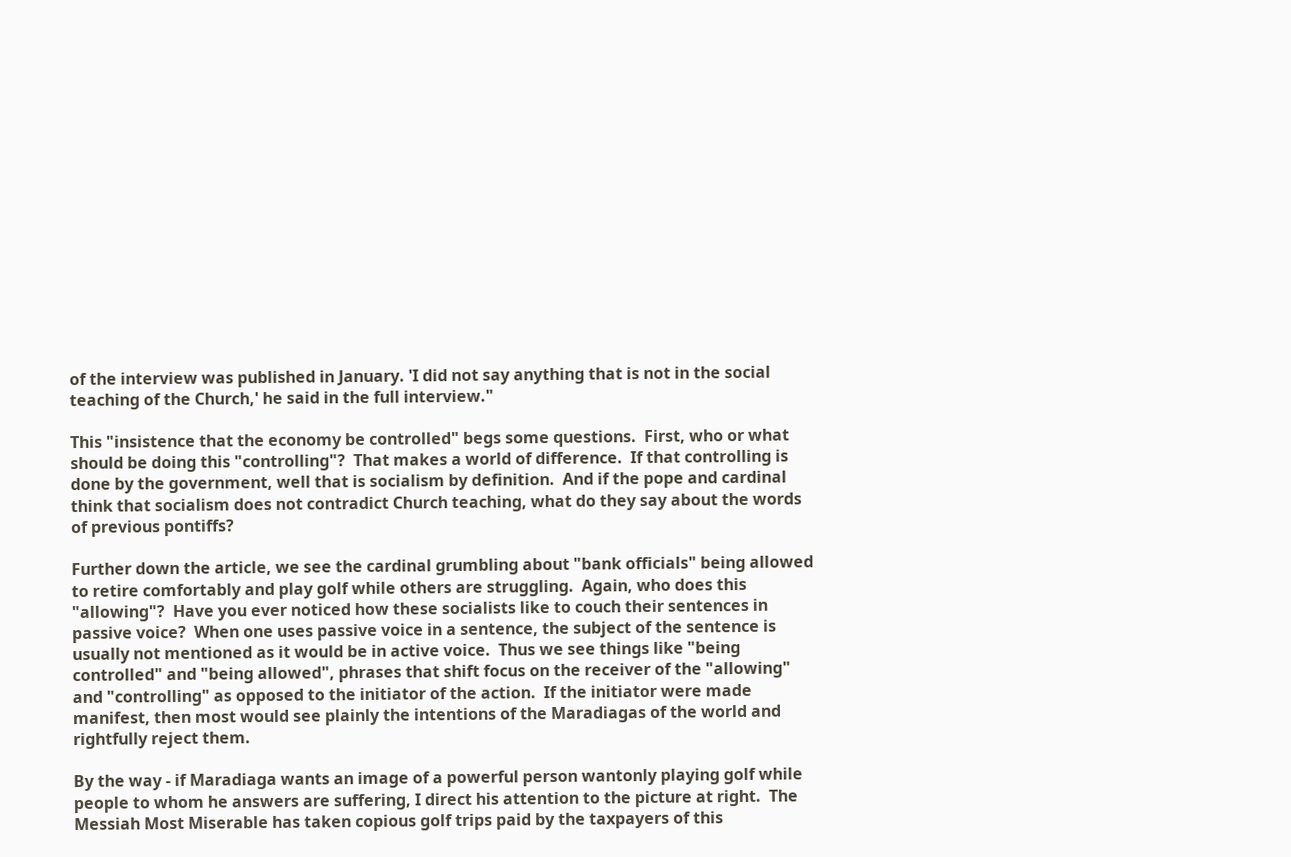of the interview was published in January. 'I did not say anything that is not in the social teaching of the Church,' he said in the full interview."

This "insistence that the economy be controlled" begs some questions.  First, who or what should be doing this "controlling"?  That makes a world of difference.  If that controlling is done by the government, well that is socialism by definition.  And if the pope and cardinal think that socialism does not contradict Church teaching, what do they say about the words of previous pontiffs?

Further down the article, we see the cardinal grumbling about "bank officials" being allowed to retire comfortably and play golf while others are struggling.  Again, who does this "allowing"?  Have you ever noticed how these socialists like to couch their sentences in passive voice?  When one uses passive voice in a sentence, the subject of the sentence is usually not mentioned as it would be in active voice.  Thus we see things like "being controlled" and "being allowed", phrases that shift focus on the receiver of the "allowing" and "controlling" as opposed to the initiator of the action.  If the initiator were made manifest, then most would see plainly the intentions of the Maradiagas of the world and rightfully reject them.

By the way - if Maradiaga wants an image of a powerful person wantonly playing golf while people to whom he answers are suffering, I direct his attention to the picture at right.  The Messiah Most Miserable has taken copious golf trips paid by the taxpayers of this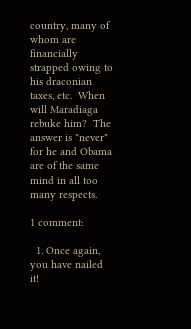country, many of whom are financially strapped owing to his draconian taxes, etc.  When will Maradiaga rebuke him?  The answer is "never" for he and Obama are of the same mind in all too many respects.

1 comment:

  1. Once again, you have nailed it!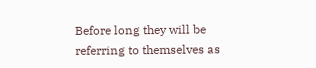Before long they will be referring to themselves as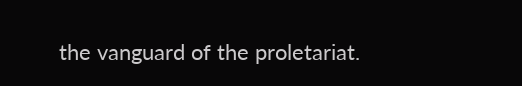the vanguard of the proletariat.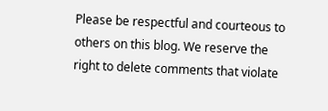Please be respectful and courteous to others on this blog. We reserve the right to delete comments that violate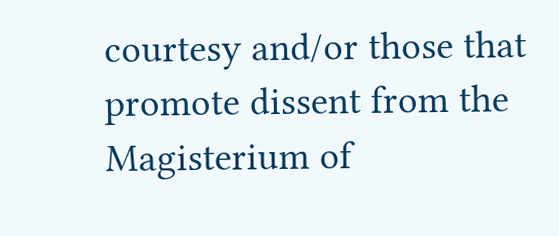courtesy and/or those that promote dissent from the Magisterium of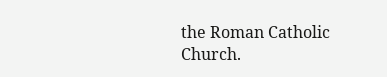the Roman Catholic Church.